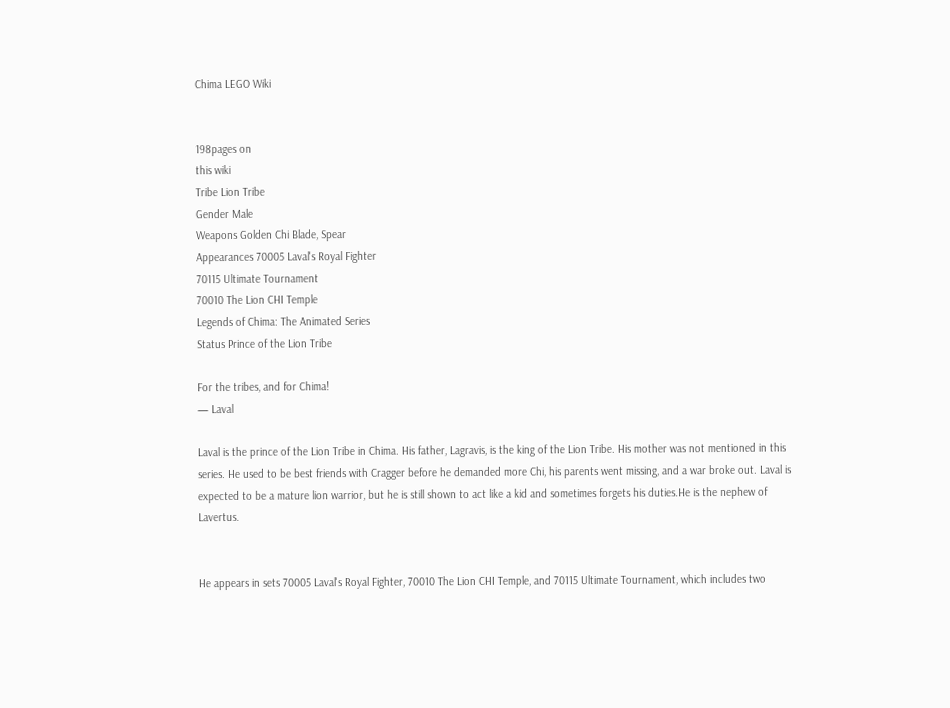Chima LEGO Wiki


198pages on
this wiki
Tribe Lion Tribe
Gender Male
Weapons Golden Chi Blade, Spear
Appearances 70005 Laval's Royal Fighter
70115 Ultimate Tournament
70010 The Lion CHI Temple
Legends of Chima: The Animated Series
Status Prince of the Lion Tribe

For the tribes, and for Chima!
— Laval

Laval is the prince of the Lion Tribe in Chima. His father, Lagravis, is the king of the Lion Tribe. His mother was not mentioned in this series. He used to be best friends with Cragger before he demanded more Chi, his parents went missing, and a war broke out. Laval is expected to be a mature lion warrior, but he is still shown to act like a kid and sometimes forgets his duties.He is the nephew of Lavertus.


He appears in sets 70005 Laval's Royal Fighter, 70010 The Lion CHI Temple, and 70115 Ultimate Tournament, which includes two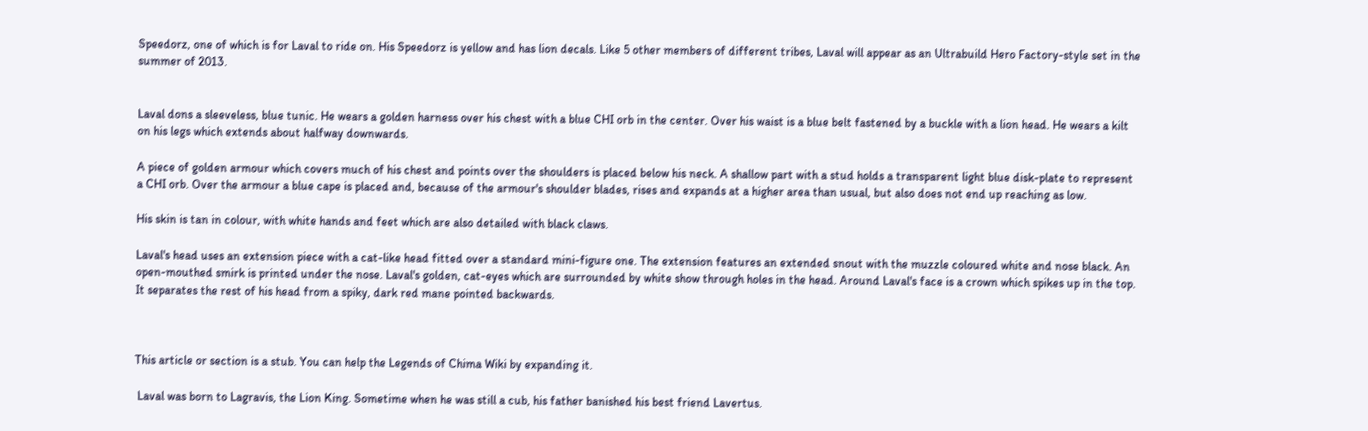Speedorz, one of which is for Laval to ride on. His Speedorz is yellow and has lion decals. Like 5 other members of different tribes, Laval will appear as an Ultrabuild Hero Factory-style set in the summer of 2013.


Laval dons a sleeveless, blue tunic. He wears a golden harness over his chest with a blue CHI orb in the center. Over his waist is a blue belt fastened by a buckle with a lion head. He wears a kilt on his legs which extends about halfway downwards.

A piece of golden armour which covers much of his chest and points over the shoulders is placed below his neck. A shallow part with a stud holds a transparent light blue disk-plate to represent a CHI orb. Over the armour a blue cape is placed and, because of the armour's shoulder blades, rises and expands at a higher area than usual, but also does not end up reaching as low.

His skin is tan in colour, with white hands and feet which are also detailed with black claws.

Laval's head uses an extension piece with a cat-like head fitted over a standard mini-figure one. The extension features an extended snout with the muzzle coloured white and nose black. An open-mouthed smirk is printed under the nose. Laval's golden, cat-eyes which are surrounded by white show through holes in the head. Around Laval's face is a crown which spikes up in the top. It separates the rest of his head from a spiky, dark red mane pointed backwards.



This article or section is a stub. You can help the Legends of Chima Wiki by expanding it.

 Laval was born to Lagravis, the Lion King. Sometime when he was still a cub, his father banished his best friend Lavertus.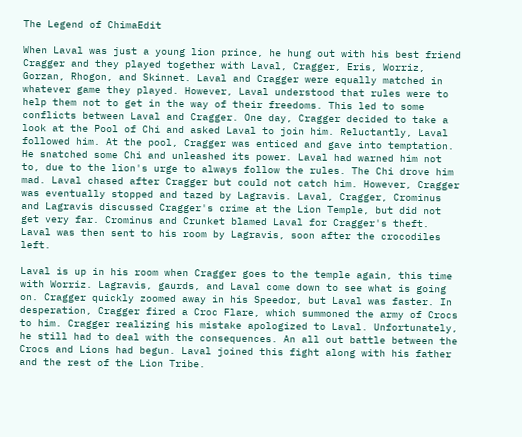The Legend of ChimaEdit

When Laval was just a young lion prince, he hung out with his best friend Cragger and they played together with Laval, Cragger, Eris, Worriz, Gorzan, Rhogon, and Skinnet. Laval and Cragger were equally matched in whatever game they played. However, Laval understood that rules were to help them not to get in the way of their freedoms. This led to some conflicts between Laval and Cragger. One day, Cragger decided to take a look at the Pool of Chi and asked Laval to join him. Reluctantly, Laval followed him. At the pool, Cragger was enticed and gave into temptation. He snatched some Chi and unleashed its power. Laval had warned him not to, due to the lion's urge to always follow the rules. The Chi drove him mad. Laval chased after Cragger but could not catch him. However, Cragger was eventually stopped and tazed by Lagravis. Laval, Cragger, Crominus and Lagravis discussed Cragger's crime at the Lion Temple, but did not get very far. Crominus and Crunket blamed Laval for Cragger's theft. Laval was then sent to his room by Lagravis, soon after the crocodiles left.

Laval is up in his room when Cragger goes to the temple again, this time with Worriz. Lagravis, gaurds, and Laval come down to see what is going on. Cragger quickly zoomed away in his Speedor, but Laval was faster. In desperation, Cragger fired a Croc Flare, which summoned the army of Crocs to him. Cragger realizing his mistake apologized to Laval. Unfortunately, he still had to deal with the consequences. An all out battle between the Crocs and Lions had begun. Laval joined this fight along with his father and the rest of the Lion Tribe.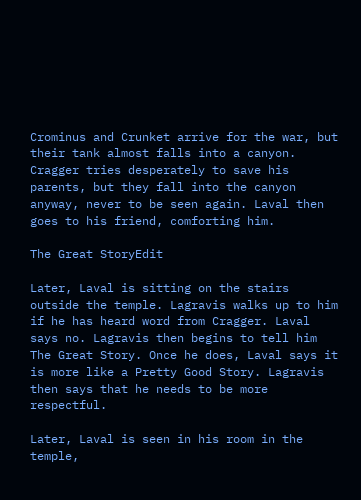Crominus and Crunket arrive for the war, but their tank almost falls into a canyon. Cragger tries desperately to save his parents, but they fall into the canyon anyway, never to be seen again. Laval then goes to his friend, comforting him.

The Great StoryEdit

Later, Laval is sitting on the stairs outside the temple. Lagravis walks up to him if he has heard word from Cragger. Laval says no. Lagravis then begins to tell him The Great Story. Once he does, Laval says it is more like a Pretty Good Story. Lagravis then says that he needs to be more respectful.

Later, Laval is seen in his room in the temple,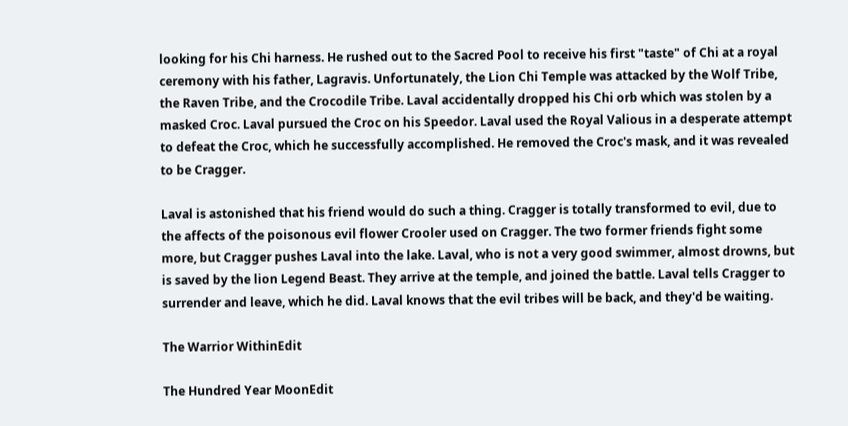looking for his Chi harness. He rushed out to the Sacred Pool to receive his first "taste" of Chi at a royal ceremony with his father, Lagravis. Unfortunately, the Lion Chi Temple was attacked by the Wolf Tribe, the Raven Tribe, and the Crocodile Tribe. Laval accidentally dropped his Chi orb which was stolen by a masked Croc. Laval pursued the Croc on his Speedor. Laval used the Royal Valious in a desperate attempt to defeat the Croc, which he successfully accomplished. He removed the Croc's mask, and it was revealed to be Cragger.

Laval is astonished that his friend would do such a thing. Cragger is totally transformed to evil, due to the affects of the poisonous evil flower Crooler used on Cragger. The two former friends fight some more, but Cragger pushes Laval into the lake. Laval, who is not a very good swimmer, almost drowns, but is saved by the lion Legend Beast. They arrive at the temple, and joined the battle. Laval tells Cragger to surrender and leave, which he did. Laval knows that the evil tribes will be back, and they'd be waiting.

The Warrior WithinEdit

The Hundred Year MoonEdit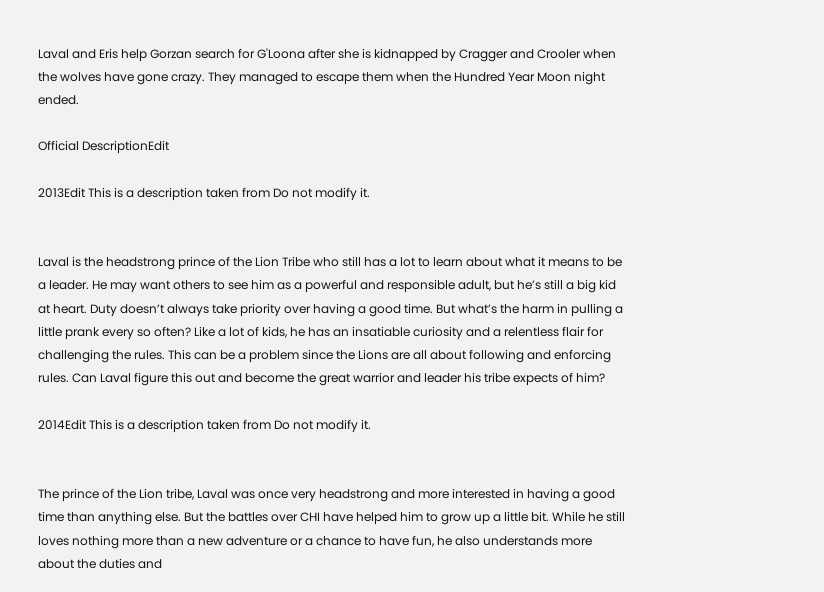Laval and Eris help Gorzan search for G'Loona after she is kidnapped by Cragger and Crooler when the wolves have gone crazy. They managed to escape them when the Hundred Year Moon night ended.

Official DescriptionEdit

2013Edit This is a description taken from Do not modify it.


Laval is the headstrong prince of the Lion Tribe who still has a lot to learn about what it means to be a leader. He may want others to see him as a powerful and responsible adult, but he’s still a big kid at heart. Duty doesn’t always take priority over having a good time. But what’s the harm in pulling a little prank every so often? Like a lot of kids, he has an insatiable curiosity and a relentless flair for challenging the rules. This can be a problem since the Lions are all about following and enforcing rules. Can Laval figure this out and become the great warrior and leader his tribe expects of him?

2014Edit This is a description taken from Do not modify it.


The prince of the Lion tribe, Laval was once very headstrong and more interested in having a good time than anything else. But the battles over CHI have helped him to grow up a little bit. While he still loves nothing more than a new adventure or a chance to have fun, he also understands more about the duties and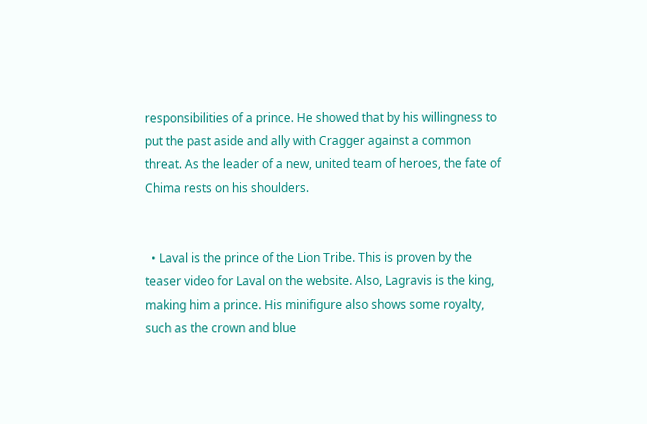responsibilities of a prince. He showed that by his willingness to put the past aside and ally with Cragger against a common threat. As the leader of a new, united team of heroes, the fate of Chima rests on his shoulders.


  • Laval is the prince of the Lion Tribe. This is proven by the teaser video for Laval on the website. Also, Lagravis is the king, making him a prince. His minifigure also shows some royalty, such as the crown and blue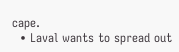cape.
  • Laval wants to spread out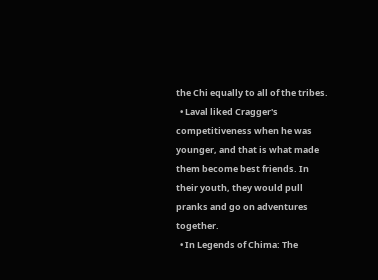the Chi equally to all of the tribes.
  • Laval liked Cragger's competitiveness when he was younger, and that is what made them become best friends. In their youth, they would pull pranks and go on adventures together.
  • In Legends of Chima: The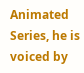Animated Series, he is voiced by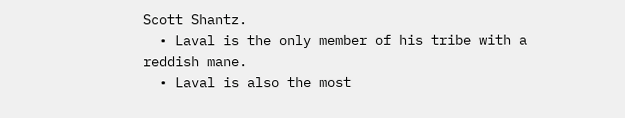Scott Shantz.
  • Laval is the only member of his tribe with a reddish mane.
  • Laval is also the most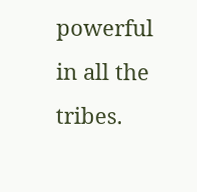powerful in all the tribes.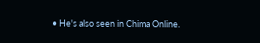• He's also seen in Chima Online.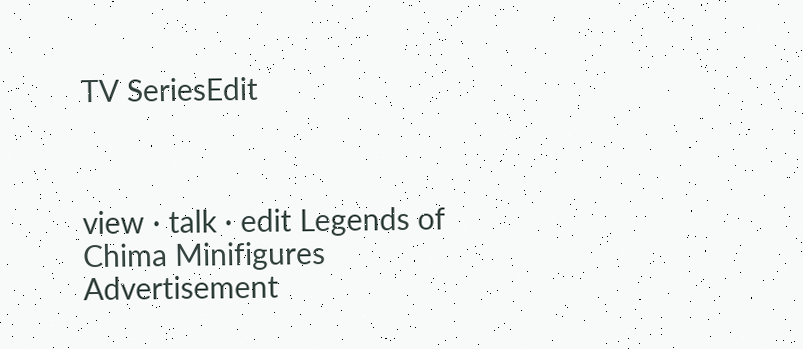TV SeriesEdit



view · talk · edit Legends of Chima Minifigures
Advertisement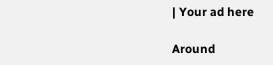| Your ad here

Around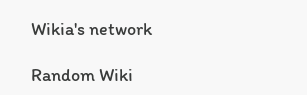Wikia's network

Random Wiki